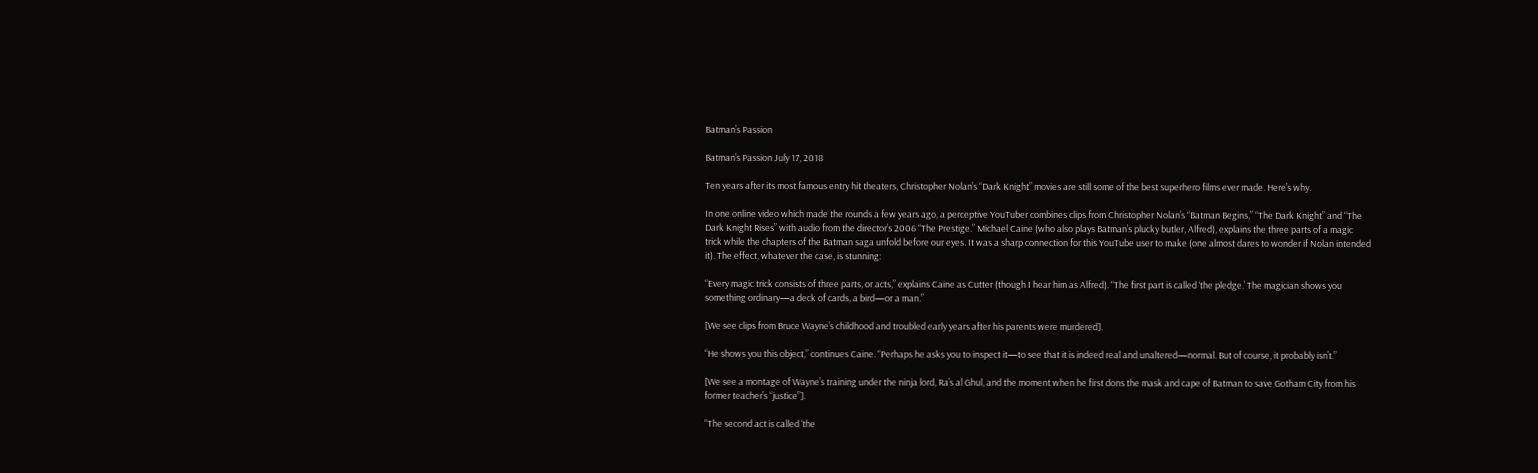Batman’s Passion

Batman’s Passion July 17, 2018

Ten years after its most famous entry hit theaters, Christopher Nolan’s “Dark Knight” movies are still some of the best superhero films ever made. Here’s why.

In one online video which made the rounds a few years ago, a perceptive YouTuber combines clips from Christopher Nolan’s “Batman Begins,” “The Dark Knight” and “The Dark Knight Rises” with audio from the director’s 2006 “The Prestige.” Michael Caine (who also plays Batman’s plucky butler, Alfred), explains the three parts of a magic trick while the chapters of the Batman saga unfold before our eyes. It was a sharp connection for this YouTube user to make (one almost dares to wonder if Nolan intended it). The effect, whatever the case, is stunning:

“Every magic trick consists of three parts, or acts,” explains Caine as Cutter (though I hear him as Alfred). “The first part is called ‘the pledge.’ The magician shows you something ordinary—a deck of cards, a bird—or a man.”

[We see clips from Bruce Wayne’s childhood and troubled early years after his parents were murdered].

“He shows you this object,” continues Caine. “Perhaps he asks you to inspect it—to see that it is indeed real and unaltered—normal. But of course, it probably isn’t.”

[We see a montage of Wayne’s training under the ninja lord, Ra’s al Ghul, and the moment when he first dons the mask and cape of Batman to save Gotham City from his former teacher’s “justice”].

“The second act is called ‘the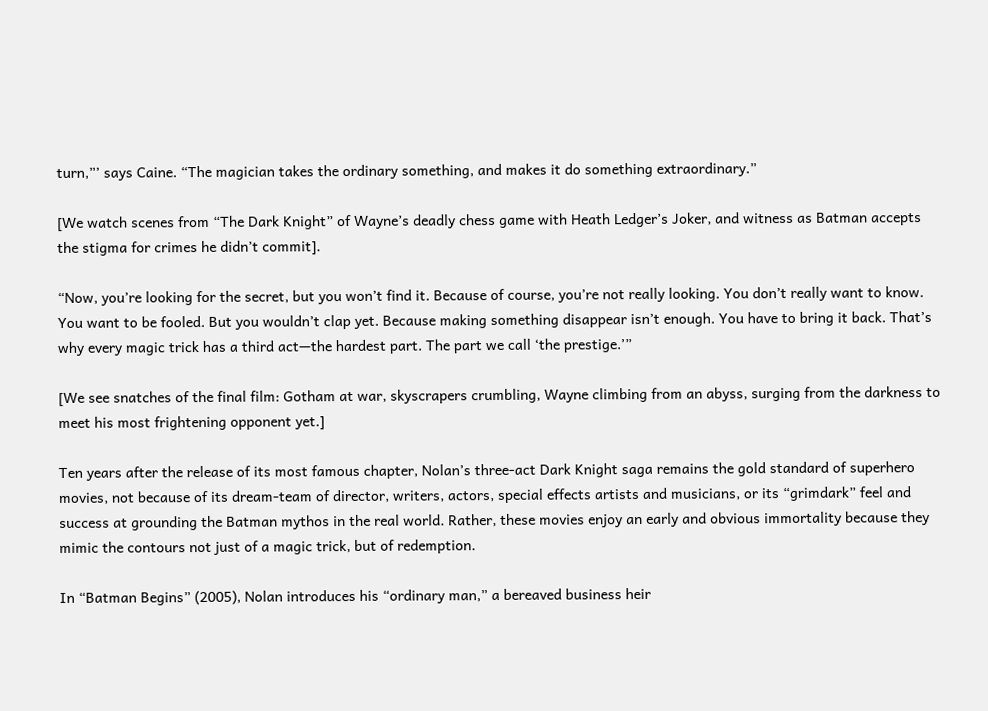turn,”’ says Caine. “The magician takes the ordinary something, and makes it do something extraordinary.”

[We watch scenes from “The Dark Knight” of Wayne’s deadly chess game with Heath Ledger’s Joker, and witness as Batman accepts the stigma for crimes he didn’t commit].

“Now, you’re looking for the secret, but you won’t find it. Because of course, you’re not really looking. You don’t really want to know. You want to be fooled. But you wouldn’t clap yet. Because making something disappear isn’t enough. You have to bring it back. That’s why every magic trick has a third act—the hardest part. The part we call ‘the prestige.’”

[We see snatches of the final film: Gotham at war, skyscrapers crumbling, Wayne climbing from an abyss, surging from the darkness to meet his most frightening opponent yet.]

Ten years after the release of its most famous chapter, Nolan’s three-act Dark Knight saga remains the gold standard of superhero movies, not because of its dream-team of director, writers, actors, special effects artists and musicians, or its “grimdark” feel and success at grounding the Batman mythos in the real world. Rather, these movies enjoy an early and obvious immortality because they mimic the contours not just of a magic trick, but of redemption.

In “Batman Begins” (2005), Nolan introduces his “ordinary man,” a bereaved business heir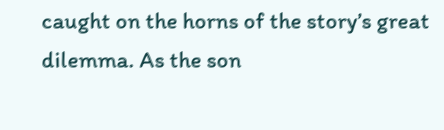caught on the horns of the story’s great dilemma. As the son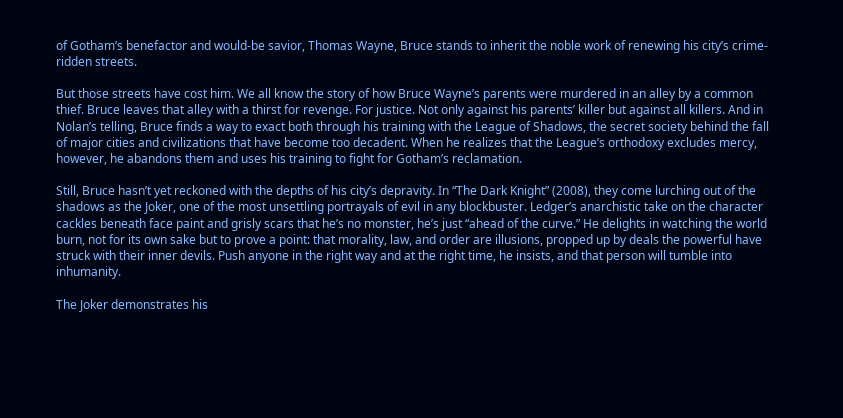of Gotham’s benefactor and would-be savior, Thomas Wayne, Bruce stands to inherit the noble work of renewing his city’s crime-ridden streets.

But those streets have cost him. We all know the story of how Bruce Wayne’s parents were murdered in an alley by a common thief. Bruce leaves that alley with a thirst for revenge. For justice. Not only against his parents’ killer but against all killers. And in Nolan’s telling, Bruce finds a way to exact both through his training with the League of Shadows, the secret society behind the fall of major cities and civilizations that have become too decadent. When he realizes that the League’s orthodoxy excludes mercy, however, he abandons them and uses his training to fight for Gotham’s reclamation.

Still, Bruce hasn’t yet reckoned with the depths of his city’s depravity. In “The Dark Knight” (2008), they come lurching out of the shadows as the Joker, one of the most unsettling portrayals of evil in any blockbuster. Ledger’s anarchistic take on the character cackles beneath face paint and grisly scars that he’s no monster, he’s just “ahead of the curve.” He delights in watching the world burn, not for its own sake but to prove a point: that morality, law, and order are illusions, propped up by deals the powerful have struck with their inner devils. Push anyone in the right way and at the right time, he insists, and that person will tumble into inhumanity.

The Joker demonstrates his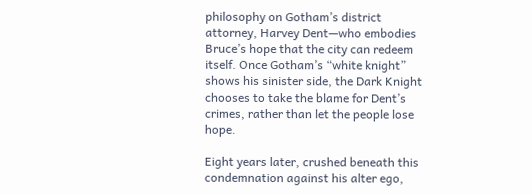philosophy on Gotham’s district attorney, Harvey Dent—who embodies Bruce’s hope that the city can redeem itself. Once Gotham’s “white knight” shows his sinister side, the Dark Knight chooses to take the blame for Dent’s crimes, rather than let the people lose hope.

Eight years later, crushed beneath this condemnation against his alter ego,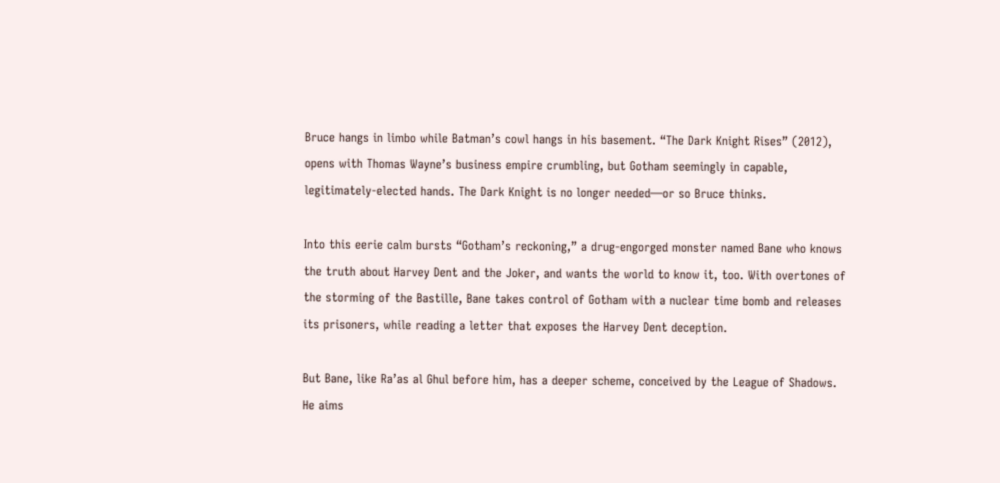Bruce hangs in limbo while Batman’s cowl hangs in his basement. “The Dark Knight Rises” (2012), opens with Thomas Wayne’s business empire crumbling, but Gotham seemingly in capable, legitimately-elected hands. The Dark Knight is no longer needed—or so Bruce thinks.

Into this eerie calm bursts “Gotham’s reckoning,” a drug-engorged monster named Bane who knows the truth about Harvey Dent and the Joker, and wants the world to know it, too. With overtones of the storming of the Bastille, Bane takes control of Gotham with a nuclear time bomb and releases its prisoners, while reading a letter that exposes the Harvey Dent deception.

But Bane, like Ra’as al Ghul before him, has a deeper scheme, conceived by the League of Shadows. He aims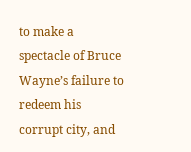to make a spectacle of Bruce Wayne’s failure to redeem his corrupt city, and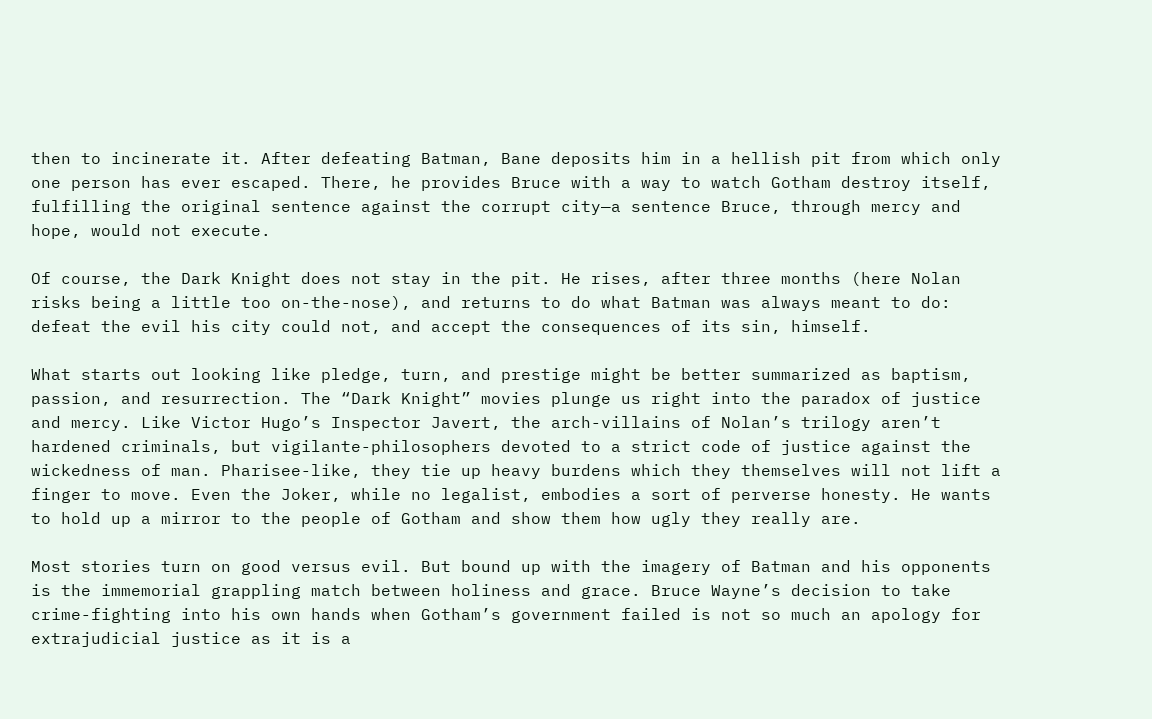then to incinerate it. After defeating Batman, Bane deposits him in a hellish pit from which only one person has ever escaped. There, he provides Bruce with a way to watch Gotham destroy itself, fulfilling the original sentence against the corrupt city—a sentence Bruce, through mercy and hope, would not execute.

Of course, the Dark Knight does not stay in the pit. He rises, after three months (here Nolan risks being a little too on-the-nose), and returns to do what Batman was always meant to do: defeat the evil his city could not, and accept the consequences of its sin, himself.

What starts out looking like pledge, turn, and prestige might be better summarized as baptism, passion, and resurrection. The “Dark Knight” movies plunge us right into the paradox of justice and mercy. Like Victor Hugo’s Inspector Javert, the arch-villains of Nolan’s trilogy aren’t hardened criminals, but vigilante-philosophers devoted to a strict code of justice against the wickedness of man. Pharisee-like, they tie up heavy burdens which they themselves will not lift a finger to move. Even the Joker, while no legalist, embodies a sort of perverse honesty. He wants to hold up a mirror to the people of Gotham and show them how ugly they really are.

Most stories turn on good versus evil. But bound up with the imagery of Batman and his opponents is the immemorial grappling match between holiness and grace. Bruce Wayne’s decision to take crime-fighting into his own hands when Gotham’s government failed is not so much an apology for extrajudicial justice as it is a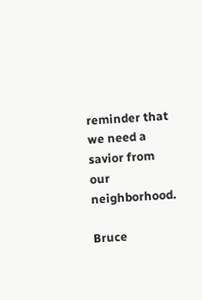reminder that we need a savior from our neighborhood.

Bruce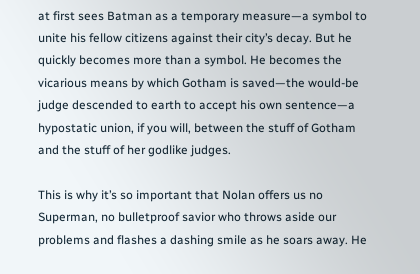at first sees Batman as a temporary measure—a symbol to unite his fellow citizens against their city’s decay. But he quickly becomes more than a symbol. He becomes the vicarious means by which Gotham is saved—the would-be judge descended to earth to accept his own sentence—a hypostatic union, if you will, between the stuff of Gotham and the stuff of her godlike judges.

This is why it’s so important that Nolan offers us no Superman, no bulletproof savior who throws aside our problems and flashes a dashing smile as he soars away. He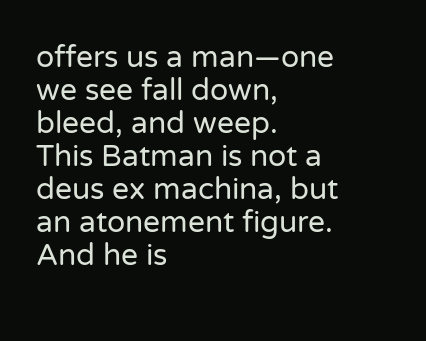offers us a man—one we see fall down, bleed, and weep. This Batman is not a deus ex machina, but an atonement figure. And he is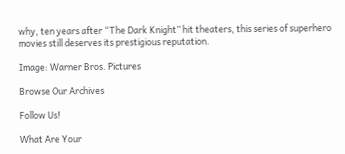why, ten years after “The Dark Knight” hit theaters, this series of superhero movies still deserves its prestigious reputation.

Image: Warner Bros. Pictures

Browse Our Archives

Follow Us!

What Are Your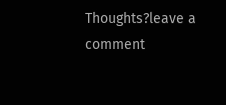Thoughts?leave a comment